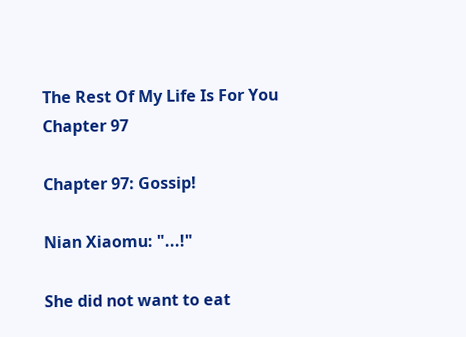The Rest Of My Life Is For You Chapter 97

Chapter 97: Gossip!

Nian Xiaomu: "...!"

She did not want to eat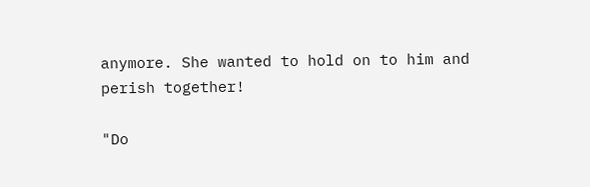anymore. She wanted to hold on to him and perish together!

"Do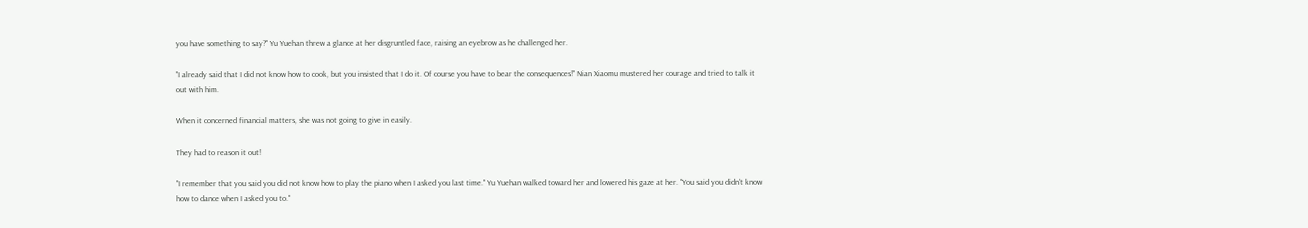you have something to say?" Yu Yuehan threw a glance at her disgruntled face, raising an eyebrow as he challenged her.

"I already said that I did not know how to cook, but you insisted that I do it. Of course you have to bear the consequences!" Nian Xiaomu mustered her courage and tried to talk it out with him.

When it concerned financial matters, she was not going to give in easily.

They had to reason it out!

"I remember that you said you did not know how to play the piano when I asked you last time." Yu Yuehan walked toward her and lowered his gaze at her. "You said you didn't know how to dance when I asked you to."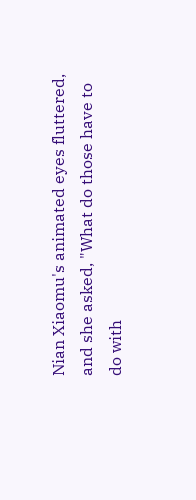Nian Xiaomu's animated eyes fluttered, and she asked, "What do those have to do with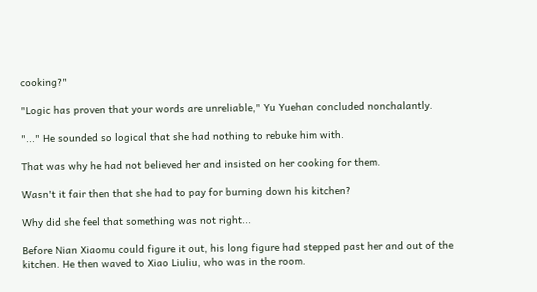cooking?"

"Logic has proven that your words are unreliable," Yu Yuehan concluded nonchalantly.

"..." He sounded so logical that she had nothing to rebuke him with.

That was why he had not believed her and insisted on her cooking for them.

Wasn't it fair then that she had to pay for burning down his kitchen?

Why did she feel that something was not right...

Before Nian Xiaomu could figure it out, his long figure had stepped past her and out of the kitchen. He then waved to Xiao Liuliu, who was in the room.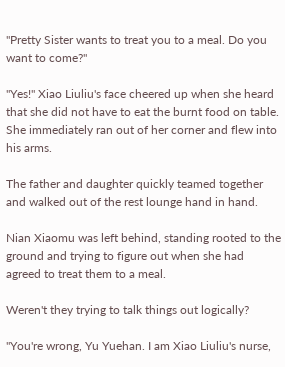"Pretty Sister wants to treat you to a meal. Do you want to come?"

"Yes!" Xiao Liuliu's face cheered up when she heard that she did not have to eat the burnt food on table. She immediately ran out of her corner and flew into his arms.

The father and daughter quickly teamed together and walked out of the rest lounge hand in hand.

Nian Xiaomu was left behind, standing rooted to the ground and trying to figure out when she had agreed to treat them to a meal.

Weren't they trying to talk things out logically?

"You're wrong, Yu Yuehan. I am Xiao Liuliu's nurse,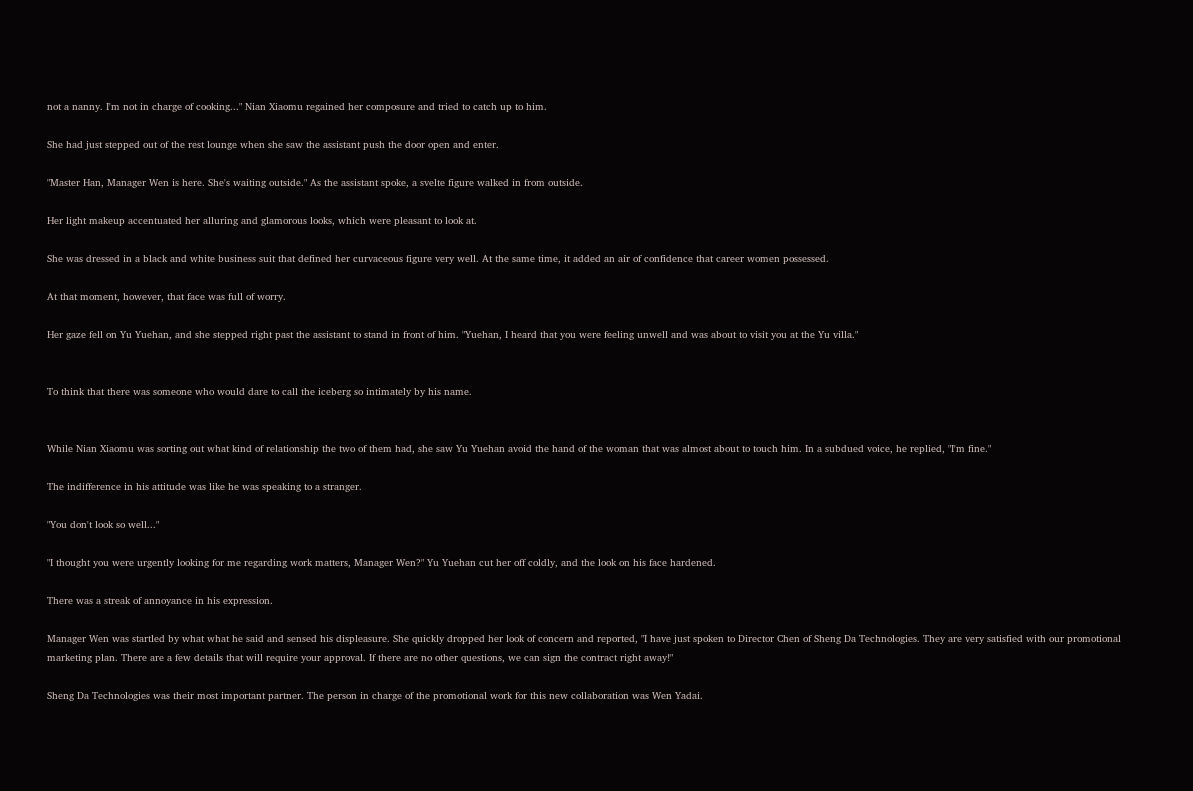not a nanny. I'm not in charge of cooking..." Nian Xiaomu regained her composure and tried to catch up to him.

She had just stepped out of the rest lounge when she saw the assistant push the door open and enter.

"Master Han, Manager Wen is here. She's waiting outside." As the assistant spoke, a svelte figure walked in from outside.

Her light makeup accentuated her alluring and glamorous looks, which were pleasant to look at.

She was dressed in a black and white business suit that defined her curvaceous figure very well. At the same time, it added an air of confidence that career women possessed.

At that moment, however, that face was full of worry.

Her gaze fell on Yu Yuehan, and she stepped right past the assistant to stand in front of him. "Yuehan, I heard that you were feeling unwell and was about to visit you at the Yu villa."


To think that there was someone who would dare to call the iceberg so intimately by his name.


While Nian Xiaomu was sorting out what kind of relationship the two of them had, she saw Yu Yuehan avoid the hand of the woman that was almost about to touch him. In a subdued voice, he replied, "I'm fine."

The indifference in his attitude was like he was speaking to a stranger.

"You don't look so well..."

"I thought you were urgently looking for me regarding work matters, Manager Wen?" Yu Yuehan cut her off coldly, and the look on his face hardened.

There was a streak of annoyance in his expression.

Manager Wen was startled by what what he said and sensed his displeasure. She quickly dropped her look of concern and reported, "I have just spoken to Director Chen of Sheng Da Technologies. They are very satisfied with our promotional marketing plan. There are a few details that will require your approval. If there are no other questions, we can sign the contract right away!"

Sheng Da Technologies was their most important partner. The person in charge of the promotional work for this new collaboration was Wen Yadai.